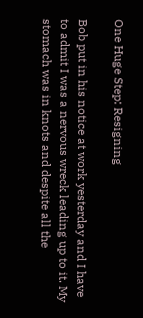One Huge Step: Resigning

Bob put in his notice at work yesterday and I have to admit I was a nervous wreck leading up to it. My stomach was in knots and despite all the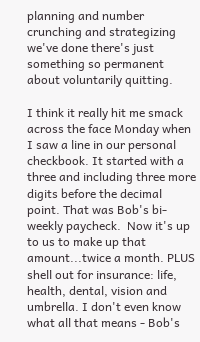planning and number crunching and strategizing we've done there's just something so permanent about voluntarily quitting.

I think it really hit me smack across the face Monday when I saw a line in our personal checkbook. It started with a three and including three more digits before the decimal point. That was Bob's bi-weekly paycheck.  Now it's up to us to make up that amount...twice a month. PLUS shell out for insurance: life, health, dental, vision and umbrella. I don't even know what all that means - Bob's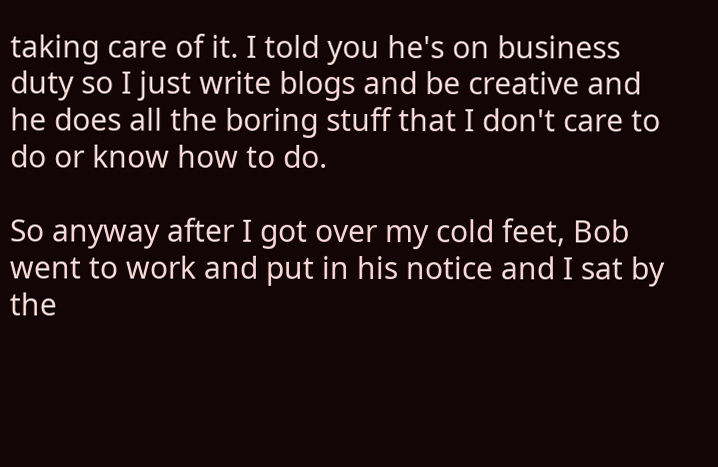taking care of it. I told you he's on business duty so I just write blogs and be creative and he does all the boring stuff that I don't care to do or know how to do.

So anyway after I got over my cold feet, Bob went to work and put in his notice and I sat by the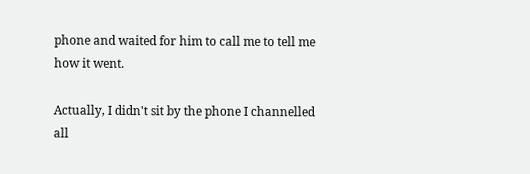phone and waited for him to call me to tell me how it went.

Actually, I didn't sit by the phone I channelled all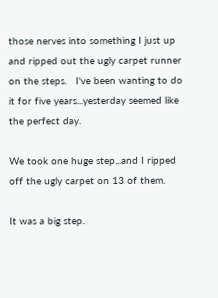those nerves into something I just up and ripped out the ugly carpet runner on the steps.   I've been wanting to do it for five years...yesterday seemed like the perfect day.

We took one huge step...and I ripped off the ugly carpet on 13 of them.

It was a big step.